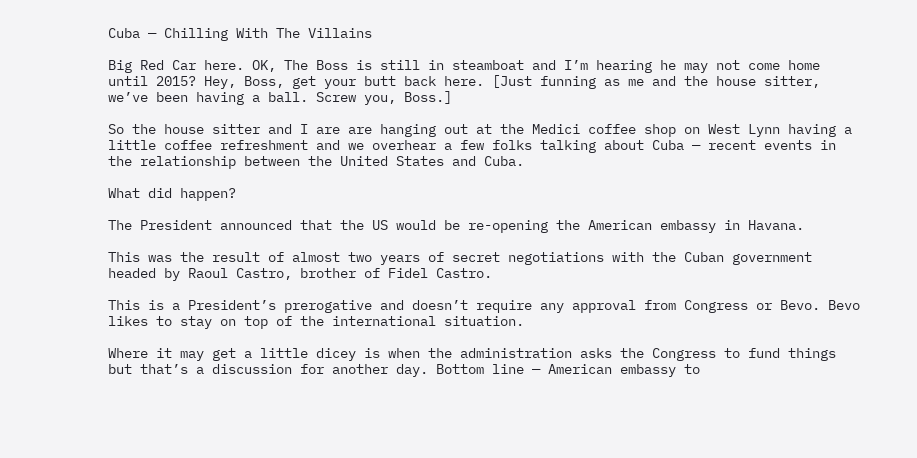Cuba — Chilling With The Villains

Big Red Car here. OK, The Boss is still in steamboat and I’m hearing he may not come home until 2015? Hey, Boss, get your butt back here. [Just funning as me and the house sitter, we’ve been having a ball. Screw you, Boss.]

So the house sitter and I are are hanging out at the Medici coffee shop on West Lynn having a little coffee refreshment and we overhear a few folks talking about Cuba — recent events in the relationship between the United States and Cuba.

What did happen?

The President announced that the US would be re-opening the American embassy in Havana.

This was the result of almost two years of secret negotiations with the Cuban government headed by Raoul Castro, brother of Fidel Castro.

This is a President’s prerogative and doesn’t require any approval from Congress or Bevo. Bevo likes to stay on top of the international situation.

Where it may get a little dicey is when the administration asks the Congress to fund things but that’s a discussion for another day. Bottom line — American embassy to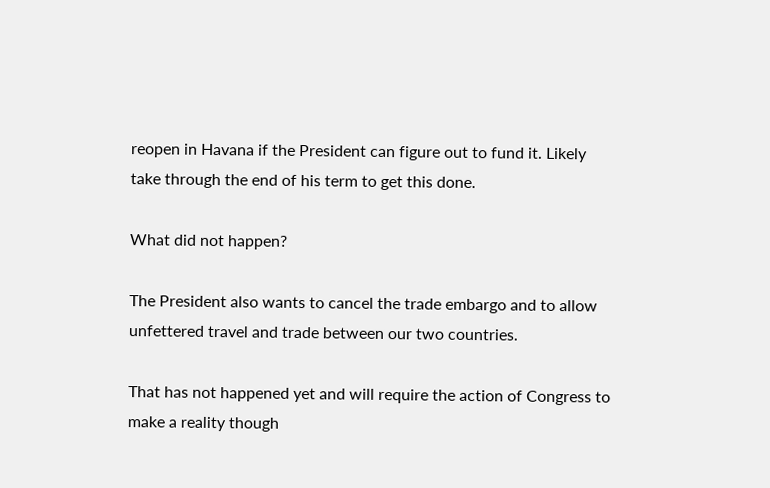reopen in Havana if the President can figure out to fund it. Likely take through the end of his term to get this done.

What did not happen?

The President also wants to cancel the trade embargo and to allow unfettered travel and trade between our two countries.

That has not happened yet and will require the action of Congress to make a reality though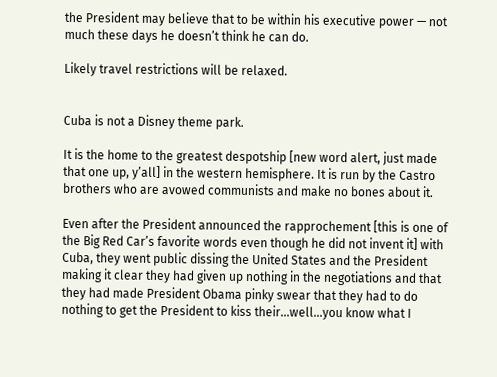the President may believe that to be within his executive power — not much these days he doesn’t think he can do.

Likely travel restrictions will be relaxed.


Cuba is not a Disney theme park.

It is the home to the greatest despotship [new word alert, just made that one up, y’all] in the western hemisphere. It is run by the Castro brothers who are avowed communists and make no bones about it.

Even after the President announced the rapprochement [this is one of the Big Red Car’s favorite words even though he did not invent it] with Cuba, they went public dissing the United States and the President making it clear they had given up nothing in the negotiations and that they had made President Obama pinky swear that they had to do nothing to get the President to kiss their…well…you know what I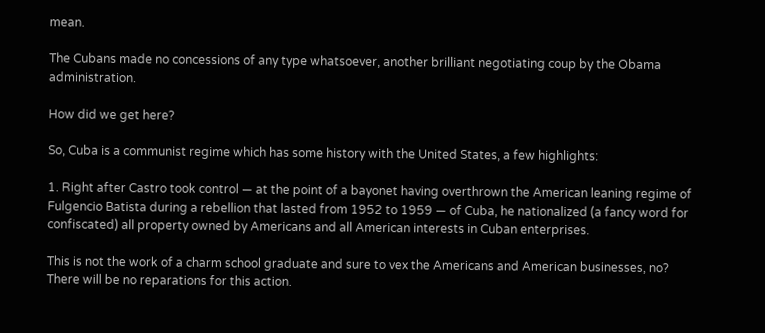mean.

The Cubans made no concessions of any type whatsoever, another brilliant negotiating coup by the Obama administration.

How did we get here?

So, Cuba is a communist regime which has some history with the United States, a few highlights:

1. Right after Castro took control — at the point of a bayonet having overthrown the American leaning regime of Fulgencio Batista during a rebellion that lasted from 1952 to 1959 — of Cuba, he nationalized (a fancy word for confiscated) all property owned by Americans and all American interests in Cuban enterprises.

This is not the work of a charm school graduate and sure to vex the Americans and American businesses, no? There will be no reparations for this action.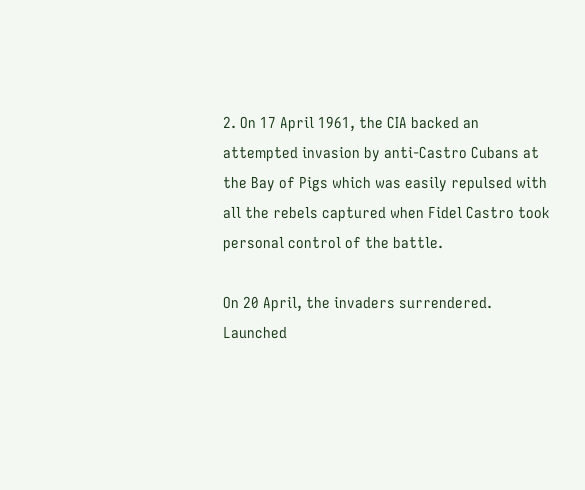2. On 17 April 1961, the CIA backed an attempted invasion by anti-Castro Cubans at the Bay of Pigs which was easily repulsed with all the rebels captured when Fidel Castro took personal control of the battle.

On 20 April, the invaders surrendered. Launched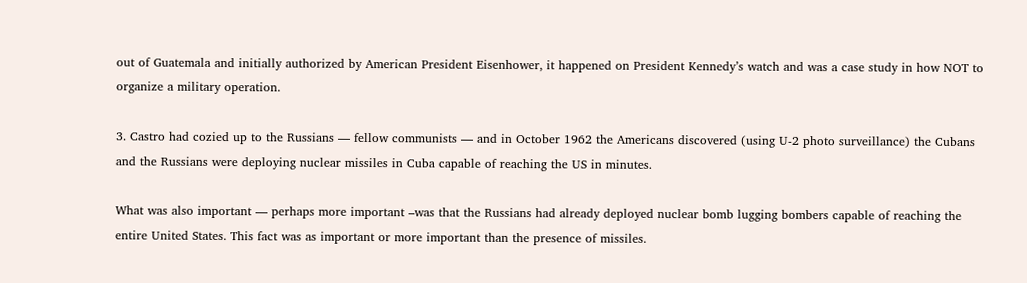out of Guatemala and initially authorized by American President Eisenhower, it happened on President Kennedy’s watch and was a case study in how NOT to organize a military operation.

3. Castro had cozied up to the Russians — fellow communists — and in October 1962 the Americans discovered (using U-2 photo surveillance) the Cubans and the Russians were deploying nuclear missiles in Cuba capable of reaching the US in minutes.

What was also important — perhaps more important –was that the Russians had already deployed nuclear bomb lugging bombers capable of reaching the entire United States. This fact was as important or more important than the presence of missiles.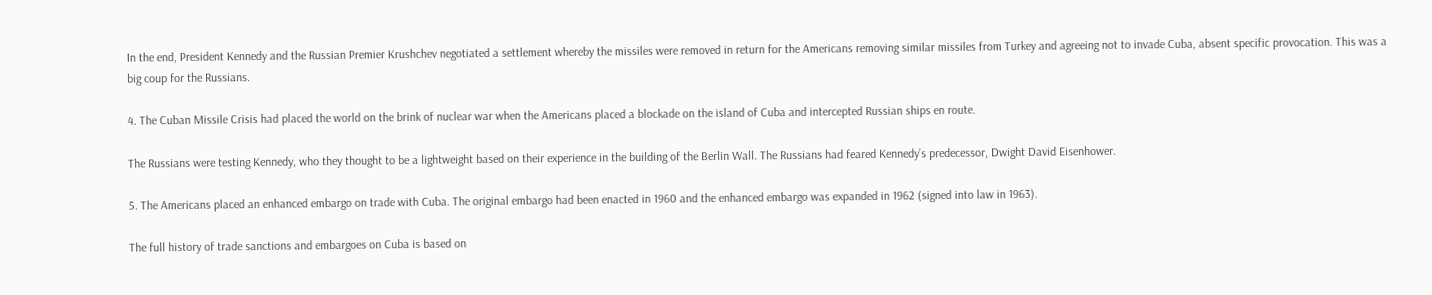In the end, President Kennedy and the Russian Premier Krushchev negotiated a settlement whereby the missiles were removed in return for the Americans removing similar missiles from Turkey and agreeing not to invade Cuba, absent specific provocation. This was a big coup for the Russians.

4. The Cuban Missile Crisis had placed the world on the brink of nuclear war when the Americans placed a blockade on the island of Cuba and intercepted Russian ships en route.

The Russians were testing Kennedy, who they thought to be a lightweight based on their experience in the building of the Berlin Wall. The Russians had feared Kennedy’s predecessor, Dwight David Eisenhower.

5. The Americans placed an enhanced embargo on trade with Cuba. The original embargo had been enacted in 1960 and the enhanced embargo was expanded in 1962 (signed into law in 1963).

The full history of trade sanctions and embargoes on Cuba is based on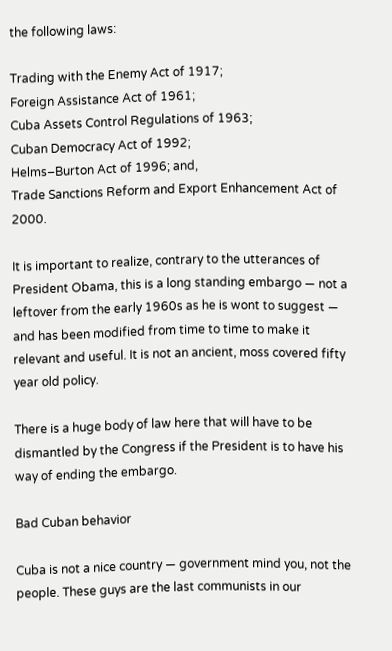the following laws:

Trading with the Enemy Act of 1917;
Foreign Assistance Act of 1961;
Cuba Assets Control Regulations of 1963;
Cuban Democracy Act of 1992;
Helms–Burton Act of 1996; and,
Trade Sanctions Reform and Export Enhancement Act of 2000.

It is important to realize, contrary to the utterances of President Obama, this is a long standing embargo — not a leftover from the early 1960s as he is wont to suggest — and has been modified from time to time to make it relevant and useful. It is not an ancient, moss covered fifty year old policy.

There is a huge body of law here that will have to be dismantled by the Congress if the President is to have his way of ending the embargo.

Bad Cuban behavior

Cuba is not a nice country — government mind you, not the people. These guys are the last communists in our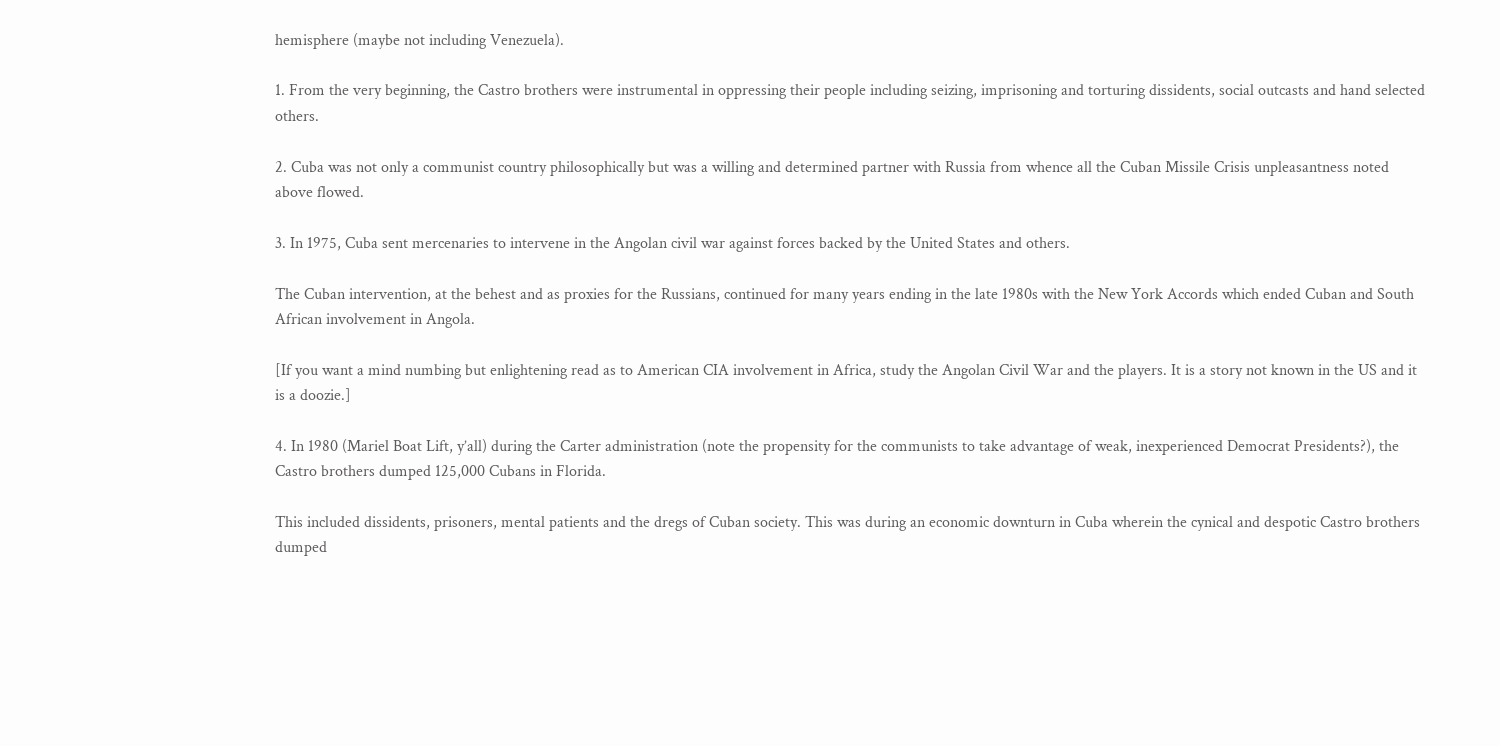hemisphere (maybe not including Venezuela).

1. From the very beginning, the Castro brothers were instrumental in oppressing their people including seizing, imprisoning and torturing dissidents, social outcasts and hand selected others.

2. Cuba was not only a communist country philosophically but was a willing and determined partner with Russia from whence all the Cuban Missile Crisis unpleasantness noted above flowed.

3. In 1975, Cuba sent mercenaries to intervene in the Angolan civil war against forces backed by the United States and others.

The Cuban intervention, at the behest and as proxies for the Russians, continued for many years ending in the late 1980s with the New York Accords which ended Cuban and South African involvement in Angola.

[If you want a mind numbing but enlightening read as to American CIA involvement in Africa, study the Angolan Civil War and the players. It is a story not known in the US and it is a doozie.]

4. In 1980 (Mariel Boat Lift, y’all) during the Carter administration (note the propensity for the communists to take advantage of weak, inexperienced Democrat Presidents?), the Castro brothers dumped 125,000 Cubans in Florida.

This included dissidents, prisoners, mental patients and the dregs of Cuban society. This was during an economic downturn in Cuba wherein the cynical and despotic Castro brothers dumped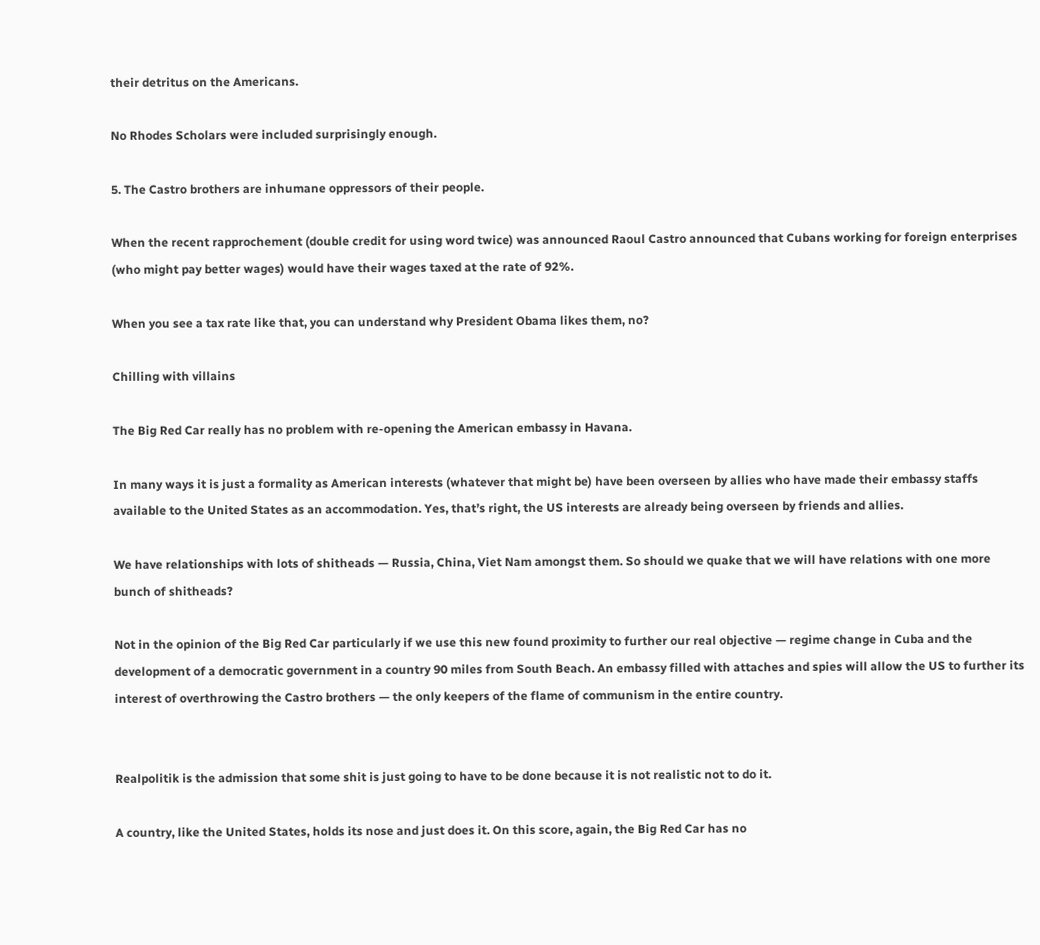their detritus on the Americans.

No Rhodes Scholars were included surprisingly enough.

5. The Castro brothers are inhumane oppressors of their people.

When the recent rapprochement (double credit for using word twice) was announced Raoul Castro announced that Cubans working for foreign enterprises (who might pay better wages) would have their wages taxed at the rate of 92%.

When you see a tax rate like that, you can understand why President Obama likes them, no?

Chilling with villains

The Big Red Car really has no problem with re-opening the American embassy in Havana.

In many ways it is just a formality as American interests (whatever that might be) have been overseen by allies who have made their embassy staffs available to the United States as an accommodation. Yes, that’s right, the US interests are already being overseen by friends and allies.

We have relationships with lots of shitheads — Russia, China, Viet Nam amongst them. So should we quake that we will have relations with one more bunch of shitheads?

Not in the opinion of the Big Red Car particularly if we use this new found proximity to further our real objective — regime change in Cuba and the development of a democratic government in a country 90 miles from South Beach. An embassy filled with attaches and spies will allow the US to further its interest of overthrowing the Castro brothers — the only keepers of the flame of communism in the entire country.


Realpolitik is the admission that some shit is just going to have to be done because it is not realistic not to do it.

A country, like the United States, holds its nose and just does it. On this score, again, the Big Red Car has no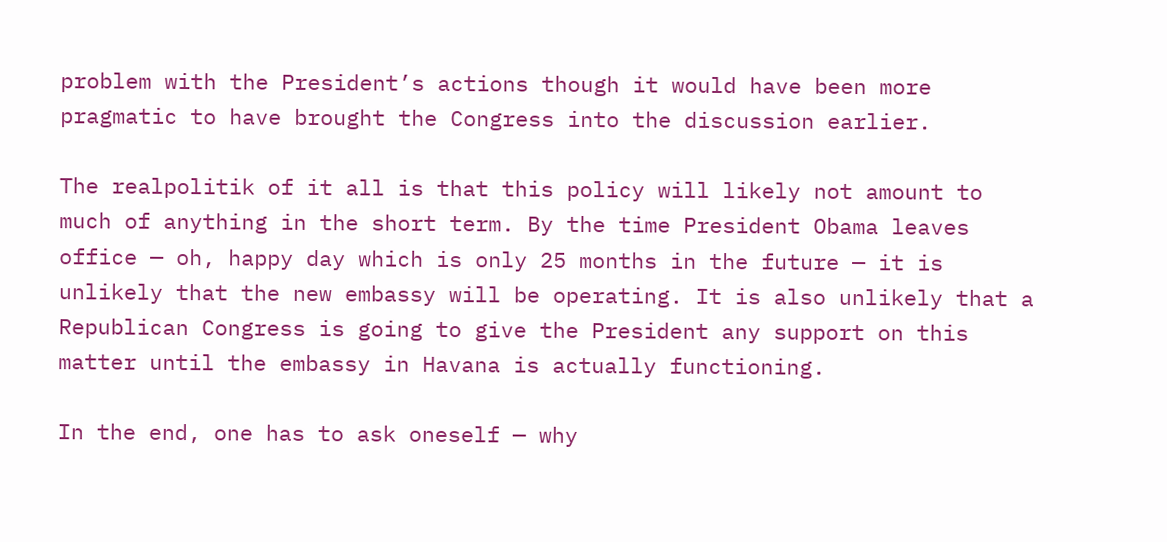problem with the President’s actions though it would have been more pragmatic to have brought the Congress into the discussion earlier.

The realpolitik of it all is that this policy will likely not amount to much of anything in the short term. By the time President Obama leaves office — oh, happy day which is only 25 months in the future — it is unlikely that the new embassy will be operating. It is also unlikely that a Republican Congress is going to give the President any support on this matter until the embassy in Havana is actually functioning.

In the end, one has to ask oneself — why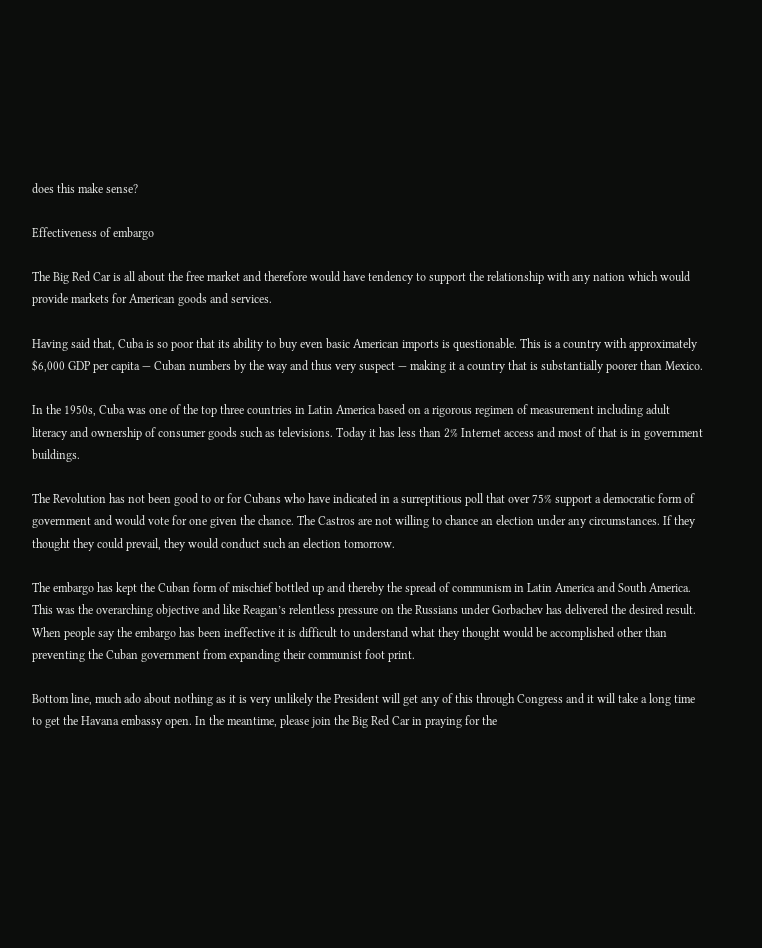does this make sense?

Effectiveness of embargo

The Big Red Car is all about the free market and therefore would have tendency to support the relationship with any nation which would provide markets for American goods and services.

Having said that, Cuba is so poor that its ability to buy even basic American imports is questionable. This is a country with approximately $6,000 GDP per capita — Cuban numbers by the way and thus very suspect — making it a country that is substantially poorer than Mexico.

In the 1950s, Cuba was one of the top three countries in Latin America based on a rigorous regimen of measurement including adult literacy and ownership of consumer goods such as televisions. Today it has less than 2% Internet access and most of that is in government buildings.

The Revolution has not been good to or for Cubans who have indicated in a surreptitious poll that over 75% support a democratic form of government and would vote for one given the chance. The Castros are not willing to chance an election under any circumstances. If they thought they could prevail, they would conduct such an election tomorrow.

The embargo has kept the Cuban form of mischief bottled up and thereby the spread of communism in Latin America and South America. This was the overarching objective and like Reagan’s relentless pressure on the Russians under Gorbachev has delivered the desired result. When people say the embargo has been ineffective it is difficult to understand what they thought would be accomplished other than preventing the Cuban government from expanding their communist foot print.

Bottom line, much ado about nothing as it is very unlikely the President will get any of this through Congress and it will take a long time to get the Havana embassy open. In the meantime, please join the Big Red Car in praying for the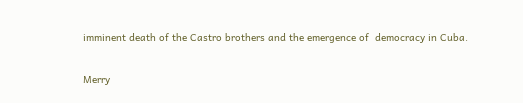imminent death of the Castro brothers and the emergence of  democracy in Cuba.

Merry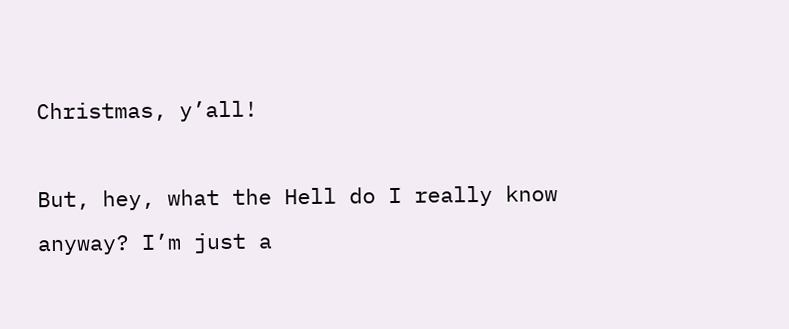Christmas, y’all!

But, hey, what the Hell do I really know anyway? I’m just a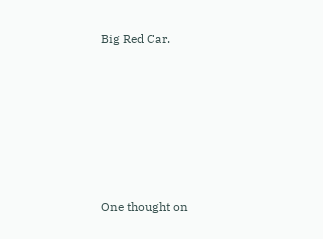Big Red Car.









One thought on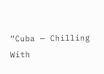“Cuba — Chilling With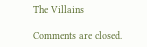The Villains

Comments are closed.